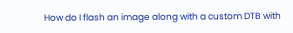How do I flash an image along with a custom DTB with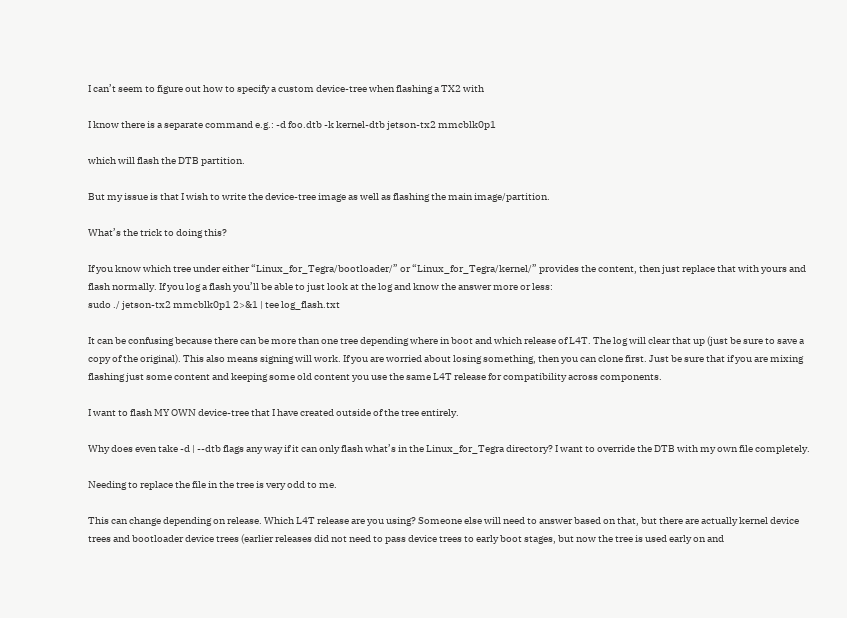I can’t seem to figure out how to specify a custom device-tree when flashing a TX2 with

I know there is a separate command e.g.: -d foo.dtb -k kernel-dtb jetson-tx2 mmcblk0p1

which will flash the DTB partition.

But my issue is that I wish to write the device-tree image as well as flashing the main image/partition.

What’s the trick to doing this?

If you know which tree under either “Linux_for_Tegra/bootloader/” or “Linux_for_Tegra/kernel/” provides the content, then just replace that with yours and flash normally. If you log a flash you’ll be able to just look at the log and know the answer more or less:
sudo ./ jetson-tx2 mmcblk0p1 2>&1 | tee log_flash.txt

It can be confusing because there can be more than one tree depending where in boot and which release of L4T. The log will clear that up (just be sure to save a copy of the original). This also means signing will work. If you are worried about losing something, then you can clone first. Just be sure that if you are mixing flashing just some content and keeping some old content you use the same L4T release for compatibility across components.

I want to flash MY OWN device-tree that I have created outside of the tree entirely.

Why does even take -d | --dtb flags any way if it can only flash what’s in the Linux_for_Tegra directory? I want to override the DTB with my own file completely.

Needing to replace the file in the tree is very odd to me.

This can change depending on release. Which L4T release are you using? Someone else will need to answer based on that, but there are actually kernel device trees and bootloader device trees (earlier releases did not need to pass device trees to early boot stages, but now the tree is used early on and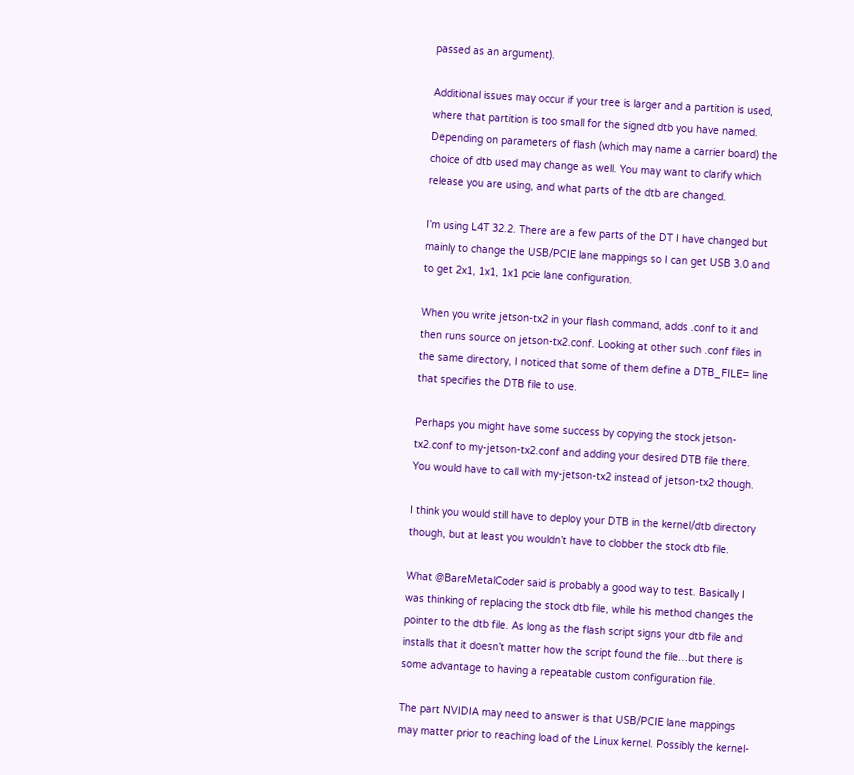passed as an argument).

Additional issues may occur if your tree is larger and a partition is used, where that partition is too small for the signed dtb you have named. Depending on parameters of flash (which may name a carrier board) the choice of dtb used may change as well. You may want to clarify which release you are using, and what parts of the dtb are changed.

I’m using L4T 32.2. There are a few parts of the DT I have changed but mainly to change the USB/PCIE lane mappings so I can get USB 3.0 and to get 2x1, 1x1, 1x1 pcie lane configuration.

When you write jetson-tx2 in your flash command, adds .conf to it and then runs source on jetson-tx2.conf. Looking at other such .conf files in the same directory, I noticed that some of them define a DTB_FILE= line that specifies the DTB file to use.

Perhaps you might have some success by copying the stock jetson-tx2.conf to my-jetson-tx2.conf and adding your desired DTB file there. You would have to call with my-jetson-tx2 instead of jetson-tx2 though.

I think you would still have to deploy your DTB in the kernel/dtb directory though, but at least you wouldn’t have to clobber the stock dtb file.

What @BareMetalCoder said is probably a good way to test. Basically I was thinking of replacing the stock dtb file, while his method changes the pointer to the dtb file. As long as the flash script signs your dtb file and installs that it doesn’t matter how the script found the file…but there is some advantage to having a repeatable custom configuration file.

The part NVIDIA may need to answer is that USB/PCIE lane mappings may matter prior to reaching load of the Linux kernel. Possibly the kernel-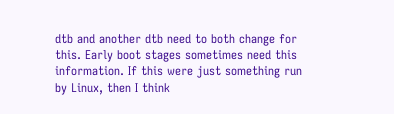dtb and another dtb need to both change for this. Early boot stages sometimes need this information. If this were just something run by Linux, then I think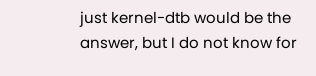just kernel-dtb would be the answer, but I do not know for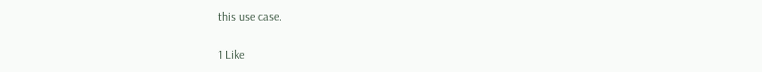this use case.

1 Like